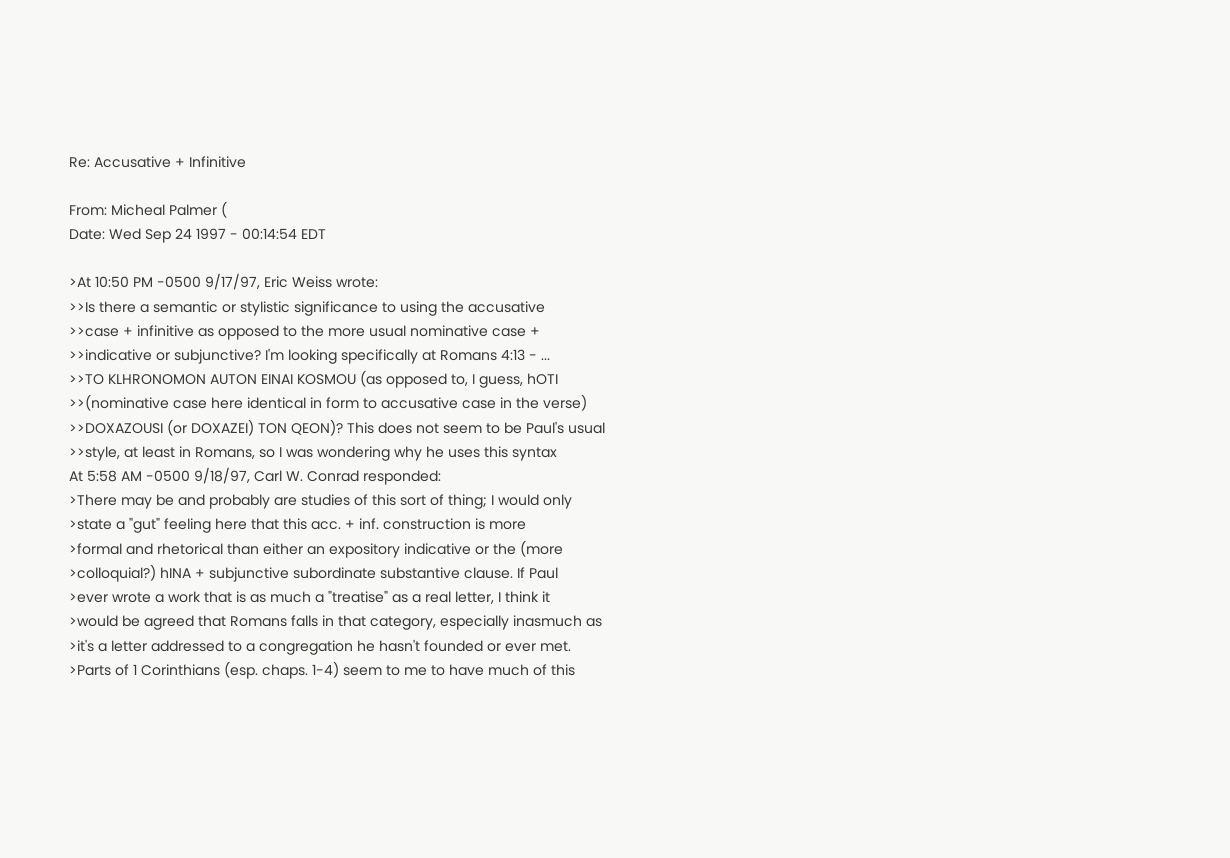Re: Accusative + Infinitive

From: Micheal Palmer (
Date: Wed Sep 24 1997 - 00:14:54 EDT

>At 10:50 PM -0500 9/17/97, Eric Weiss wrote:
>>Is there a semantic or stylistic significance to using the accusative
>>case + infinitive as opposed to the more usual nominative case +
>>indicative or subjunctive? I'm looking specifically at Romans 4:13 - ...
>>TO KLHRONOMON AUTON EINAI KOSMOU (as opposed to, I guess, hOTI
>>(nominative case here identical in form to accusative case in the verse)
>>DOXAZOUSI (or DOXAZEI) TON QEON)? This does not seem to be Paul's usual
>>style, at least in Romans, so I was wondering why he uses this syntax
At 5:58 AM -0500 9/18/97, Carl W. Conrad responded:
>There may be and probably are studies of this sort of thing; I would only
>state a "gut" feeling here that this acc. + inf. construction is more
>formal and rhetorical than either an expository indicative or the (more
>colloquial?) hINA + subjunctive subordinate substantive clause. If Paul
>ever wrote a work that is as much a "treatise" as a real letter, I think it
>would be agreed that Romans falls in that category, especially inasmuch as
>it's a letter addressed to a congregation he hasn't founded or ever met.
>Parts of 1 Corinthians (esp. chaps. 1-4) seem to me to have much of this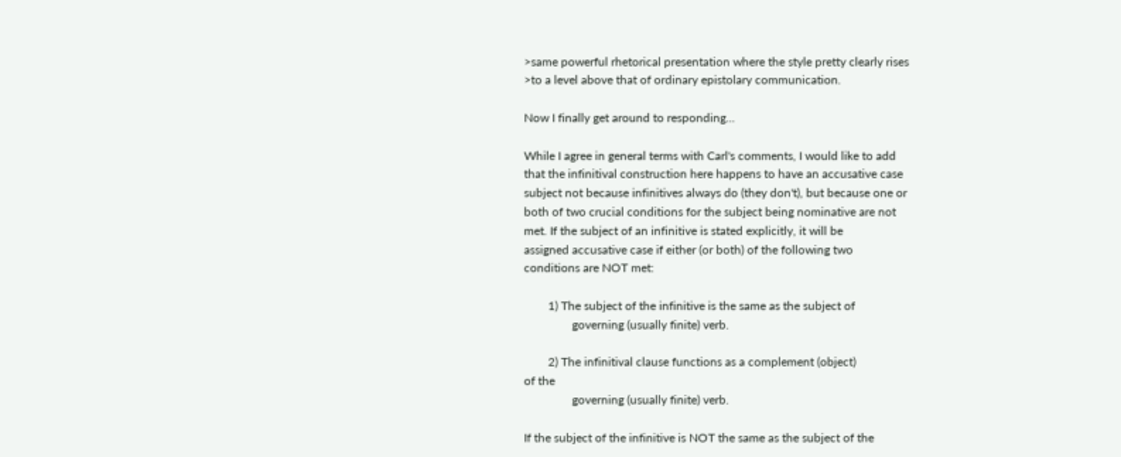>same powerful rhetorical presentation where the style pretty clearly rises
>to a level above that of ordinary epistolary communication.

Now I finally get around to responding...

While I agree in general terms with Carl's comments, I would like to add
that the infinitival construction here happens to have an accusative case
subject not because infinitives always do (they don't), but because one or
both of two crucial conditions for the subject being nominative are not
met. If the subject of an infinitive is stated explicitly, it will be
assigned accusative case if either (or both) of the following two
conditions are NOT met:

        1) The subject of the infinitive is the same as the subject of
                governing (usually finite) verb.

        2) The infinitival clause functions as a complement (object)
of the
                governing (usually finite) verb.

If the subject of the infinitive is NOT the same as the subject of the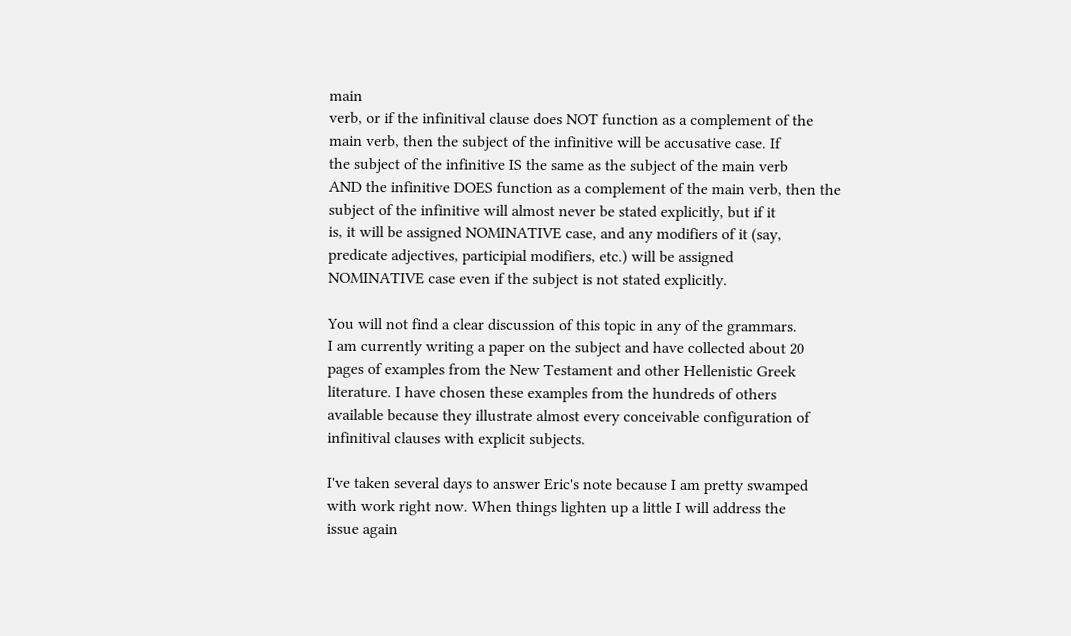main
verb, or if the infinitival clause does NOT function as a complement of the
main verb, then the subject of the infinitive will be accusative case. If
the subject of the infinitive IS the same as the subject of the main verb
AND the infinitive DOES function as a complement of the main verb, then the
subject of the infinitive will almost never be stated explicitly, but if it
is, it will be assigned NOMINATIVE case, and any modifiers of it (say,
predicate adjectives, participial modifiers, etc.) will be assigned
NOMINATIVE case even if the subject is not stated explicitly.

You will not find a clear discussion of this topic in any of the grammars.
I am currently writing a paper on the subject and have collected about 20
pages of examples from the New Testament and other Hellenistic Greek
literature. I have chosen these examples from the hundreds of others
available because they illustrate almost every conceivable configuration of
infinitival clauses with explicit subjects.

I've taken several days to answer Eric's note because I am pretty swamped
with work right now. When things lighten up a little I will address the
issue again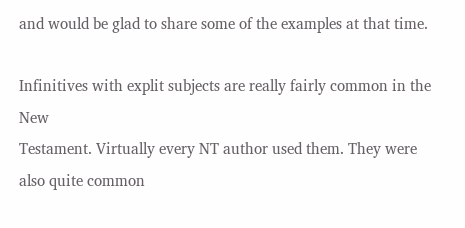and would be glad to share some of the examples at that time.

Infinitives with explit subjects are really fairly common in the New
Testament. Virtually every NT author used them. They were also quite common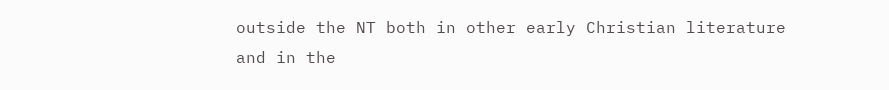outside the NT both in other early Christian literature and in the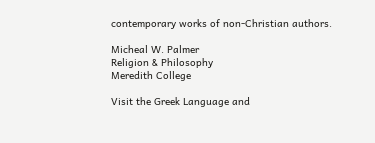contemporary works of non-Christian authors.

Micheal W. Palmer
Religion & Philosophy
Meredith College

Visit the Greek Language and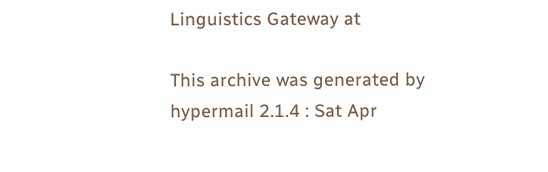Linguistics Gateway at

This archive was generated by hypermail 2.1.4 : Sat Apr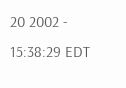20 2002 - 15:38:29 EDT